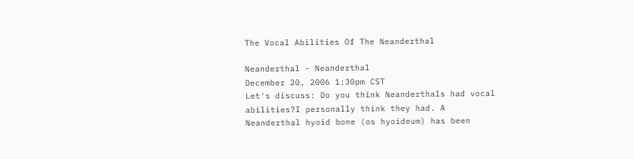The Vocal Abilities Of The Neanderthal

Neanderthal - Neanderthal
December 20, 2006 1:30pm CST
Let's discuss: Do you think Neanderthals had vocal abilities?I personally think they had. A Neanderthal hyoid bone (os hyoideum) has been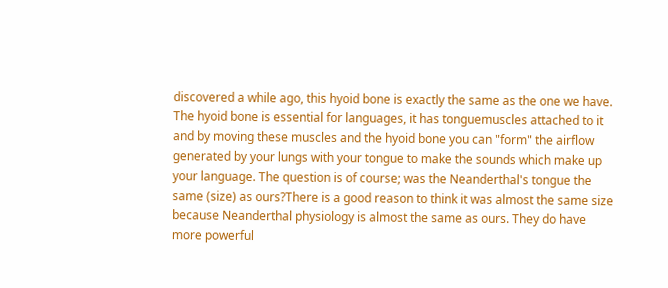discovered a while ago, this hyoid bone is exactly the same as the one we have. The hyoid bone is essential for languages, it has tonguemuscles attached to it and by moving these muscles and the hyoid bone you can "form" the airflow generated by your lungs with your tongue to make the sounds which make up your language. The question is of course; was the Neanderthal's tongue the same (size) as ours?There is a good reason to think it was almost the same size because Neanderthal physiology is almost the same as ours. They do have more powerful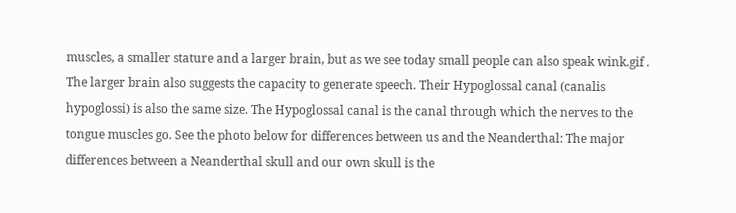muscles, a smaller stature and a larger brain, but as we see today small people can also speak wink.gif . The larger brain also suggests the capacity to generate speech. Their Hypoglossal canal (canalis hypoglossi) is also the same size. The Hypoglossal canal is the canal through which the nerves to the tongue muscles go. See the photo below for differences between us and the Neanderthal: The major differences between a Neanderthal skull and our own skull is the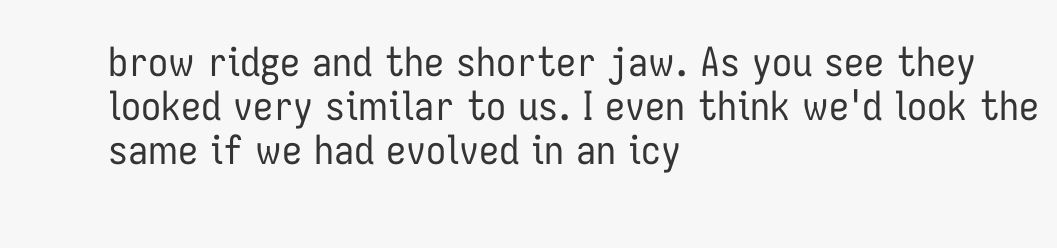brow ridge and the shorter jaw. As you see they looked very similar to us. I even think we'd look the same if we had evolved in an icy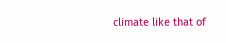climate like that of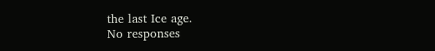the last Ice age.
No responses